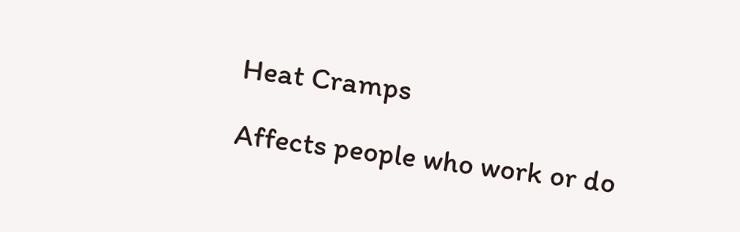Heat Cramps

Affects people who work or do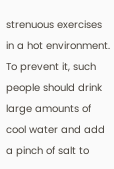strenuous exercises in a hot environment. To prevent it, such people should drink large amounts of cool water and add a pinch of salt to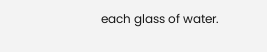each glass of water.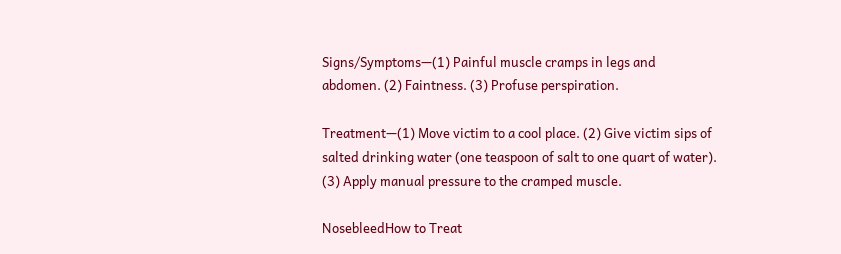Signs/Symptoms—(1) Painful muscle cramps in legs and abdomen. (2) Faintness. (3) Profuse perspiration.

Treatment—(1) Move victim to a cool place. (2) Give victim sips of salted drinking water (one teaspoon of salt to one quart of water). (3) Apply manual pressure to the cramped muscle.

NosebleedHow to Treat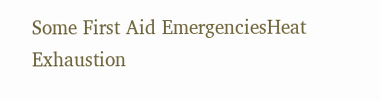Some First Aid EmergenciesHeat Exhaustion